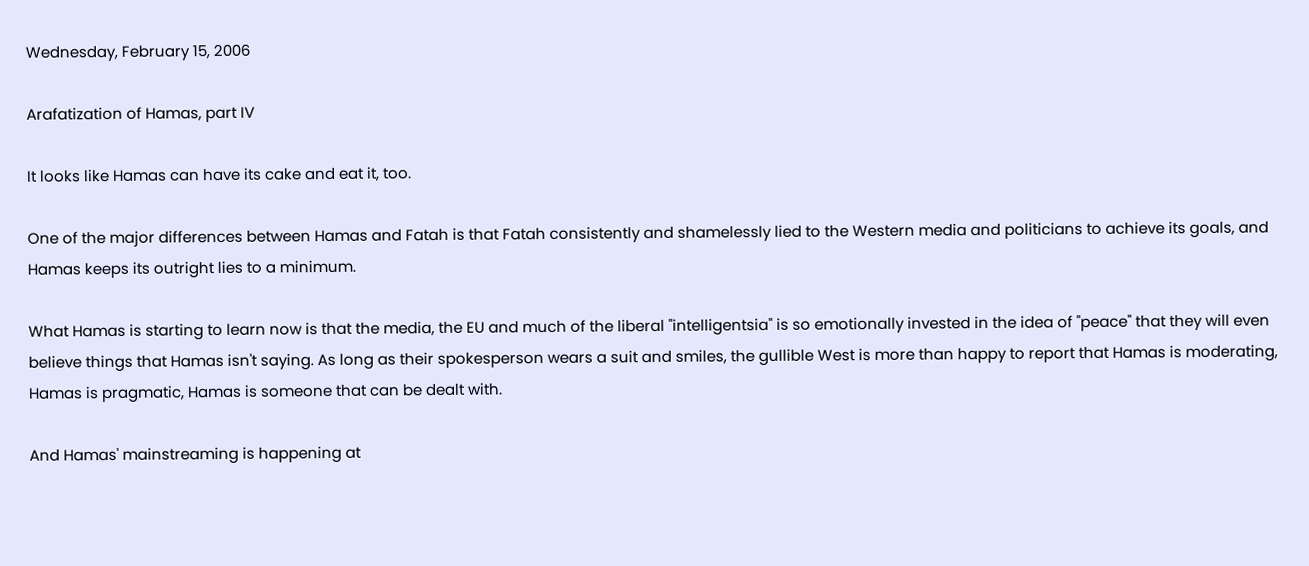Wednesday, February 15, 2006

Arafatization of Hamas, part IV

It looks like Hamas can have its cake and eat it, too.

One of the major differences between Hamas and Fatah is that Fatah consistently and shamelessly lied to the Western media and politicians to achieve its goals, and Hamas keeps its outright lies to a minimum.

What Hamas is starting to learn now is that the media, the EU and much of the liberal "intelligentsia" is so emotionally invested in the idea of "peace" that they will even believe things that Hamas isn't saying. As long as their spokesperson wears a suit and smiles, the gullible West is more than happy to report that Hamas is moderating, Hamas is pragmatic, Hamas is someone that can be dealt with.

And Hamas' mainstreaming is happening at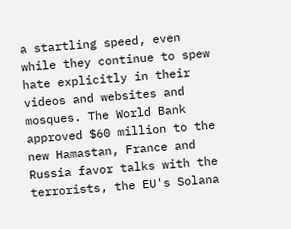a startling speed, even while they continue to spew hate explicitly in their videos and websites and mosques. The World Bank approved $60 million to the new Hamastan, France and Russia favor talks with the terrorists, the EU's Solana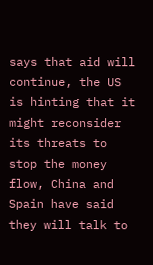says that aid will continue, the US is hinting that it might reconsider its threats to stop the money flow, China and Spain have said they will talk to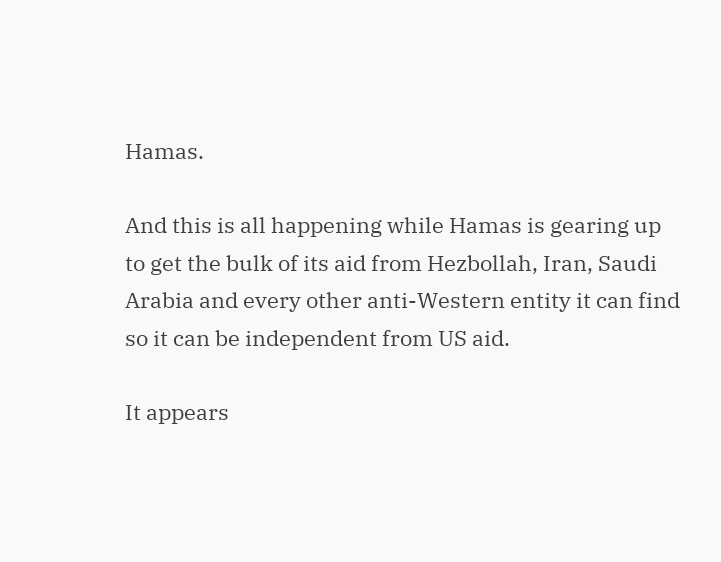Hamas.

And this is all happening while Hamas is gearing up to get the bulk of its aid from Hezbollah, Iran, Saudi Arabia and every other anti-Western entity it can find so it can be independent from US aid.

It appears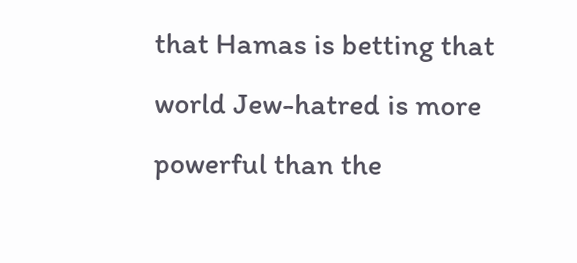that Hamas is betting that world Jew-hatred is more powerful than the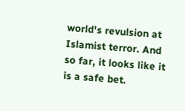world's revulsion at Islamist terror. And so far, it looks like it is a safe bet.